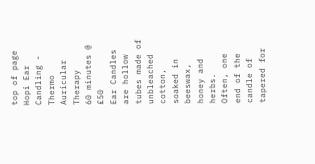top of page
Hopi Ear Candling - Thermo Auricular Therapy
60 minutes @ £50
Ear Candles are hollow tubes made of unbleached cotton, soaked in beeswax, honey and herbs.  Often, one end of the candle of tapered for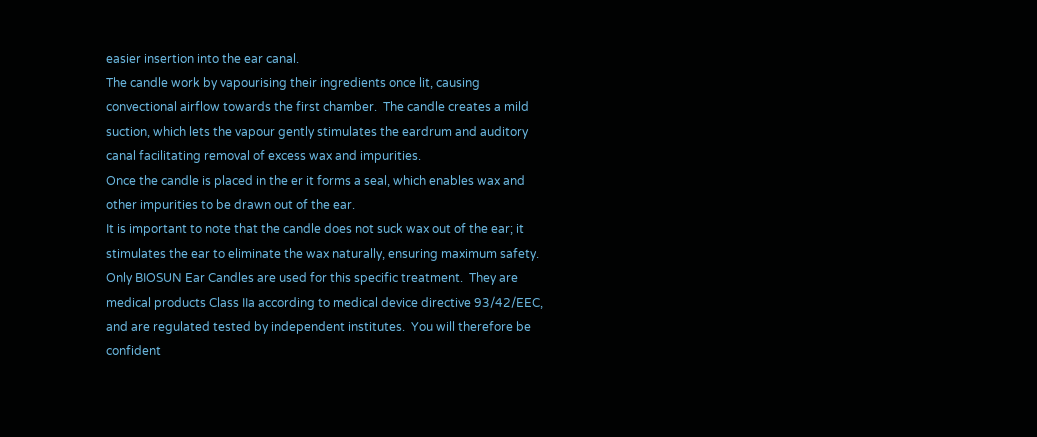easier insertion into the ear canal.
The candle work by vapourising their ingredients once lit, causing convectional airflow towards the first chamber.  The candle creates a mild suction, which lets the vapour gently stimulates the eardrum and auditory canal facilitating removal of excess wax and impurities.
Once the candle is placed in the er it forms a seal, which enables wax and other impurities to be drawn out of the ear.
It is important to note that the candle does not suck wax out of the ear; it stimulates the ear to eliminate the wax naturally, ensuring maximum safety.
Only BIOSUN Ear Candles are used for this specific treatment.  They are medical products Class IIa according to medical device directive 93/42/EEC, and are regulated tested by independent institutes.  You will therefore be confident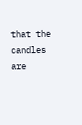that the candles are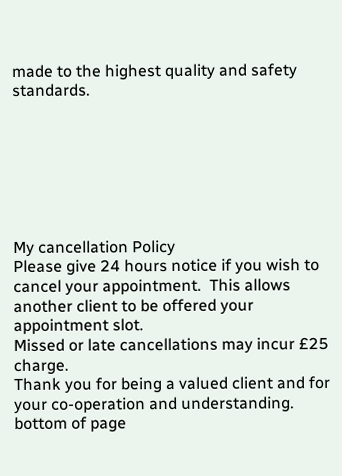made to the highest quality and safety standards.







My cancellation Policy
Please give 24 hours notice if you wish to cancel your appointment.  This allows another client to be offered your appointment slot.
Missed or late cancellations may incur £25 charge.
Thank you for being a valued client and for your co-operation and understanding.
bottom of page